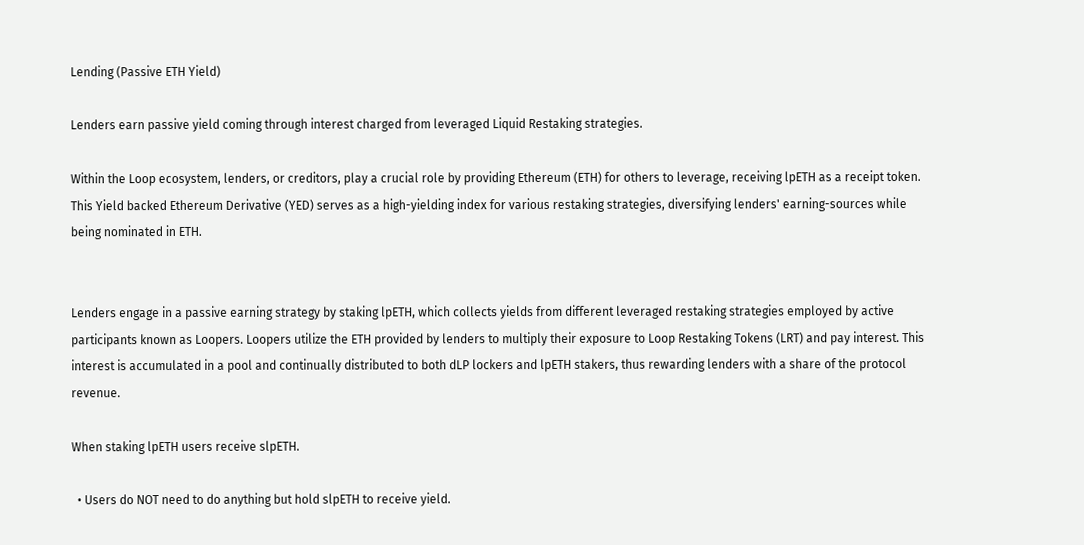Lending (Passive ETH Yield)

Lenders earn passive yield coming through interest charged from leveraged Liquid Restaking strategies.

Within the Loop ecosystem, lenders, or creditors, play a crucial role by providing Ethereum (ETH) for others to leverage, receiving lpETH as a receipt token. This Yield backed Ethereum Derivative (YED) serves as a high-yielding index for various restaking strategies, diversifying lenders' earning-sources while being nominated in ETH.


Lenders engage in a passive earning strategy by staking lpETH, which collects yields from different leveraged restaking strategies employed by active participants known as Loopers. Loopers utilize the ETH provided by lenders to multiply their exposure to Loop Restaking Tokens (LRT) and pay interest. This interest is accumulated in a pool and continually distributed to both dLP lockers and lpETH stakers, thus rewarding lenders with a share of the protocol revenue.

When staking lpETH users receive slpETH.

  • Users do NOT need to do anything but hold slpETH to receive yield.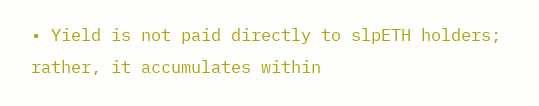• Yield is not paid directly to slpETH holders; rather, it accumulates within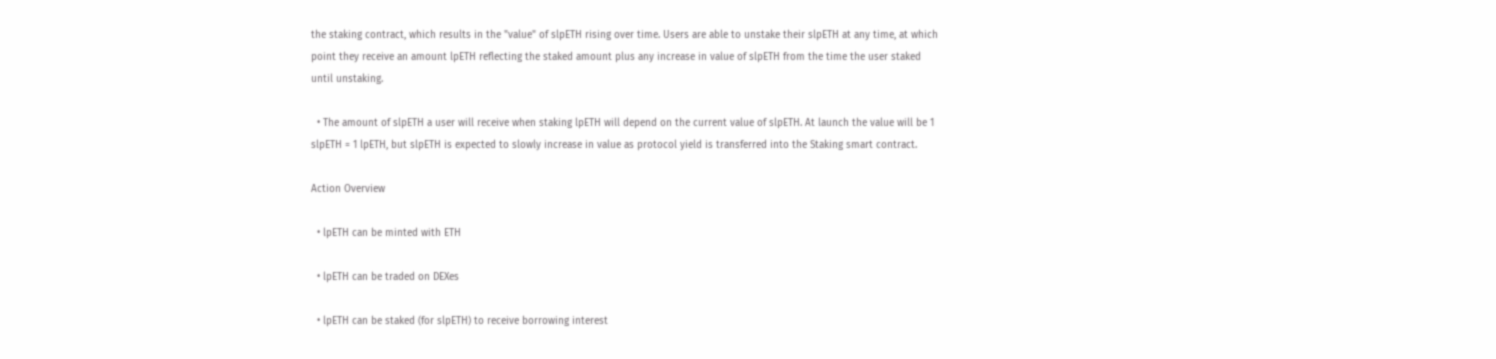the staking contract, which results in the "value" of slpETH rising over time. Users are able to unstake their slpETH at any time, at which point they receive an amount lpETH reflecting the staked amount plus any increase in value of slpETH from the time the user staked until unstaking.

  • The amount of slpETH a user will receive when staking lpETH will depend on the current value of slpETH. At launch the value will be 1 slpETH = 1 lpETH, but slpETH is expected to slowly increase in value as protocol yield is transferred into the Staking smart contract.

Action Overview

  • lpETH can be minted with ETH

  • lpETH can be traded on DEXes

  • lpETH can be staked (for slpETH) to receive borrowing interest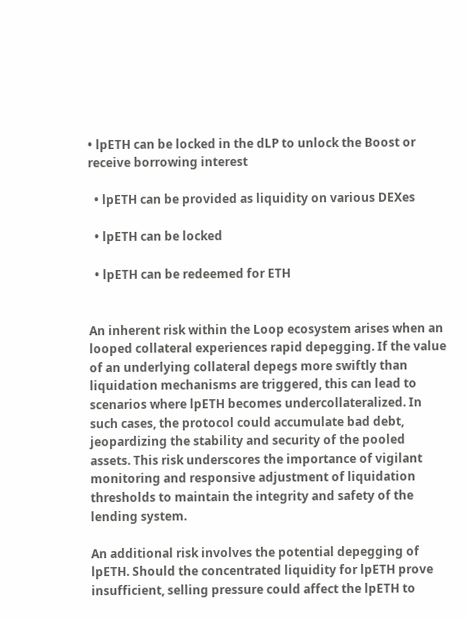• lpETH can be locked in the dLP to unlock the Boost or receive borrowing interest

  • lpETH can be provided as liquidity on various DEXes

  • lpETH can be locked

  • lpETH can be redeemed for ETH


An inherent risk within the Loop ecosystem arises when an looped collateral experiences rapid depegging. If the value of an underlying collateral depegs more swiftly than liquidation mechanisms are triggered, this can lead to scenarios where lpETH becomes undercollateralized. In such cases, the protocol could accumulate bad debt, jeopardizing the stability and security of the pooled assets. This risk underscores the importance of vigilant monitoring and responsive adjustment of liquidation thresholds to maintain the integrity and safety of the lending system.

An additional risk involves the potential depegging of lpETH. Should the concentrated liquidity for lpETH prove insufficient, selling pressure could affect the lpETH to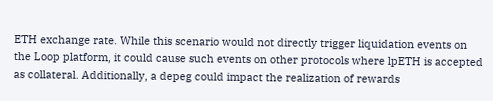ETH exchange rate. While this scenario would not directly trigger liquidation events on the Loop platform, it could cause such events on other protocols where lpETH is accepted as collateral. Additionally, a depeg could impact the realization of rewards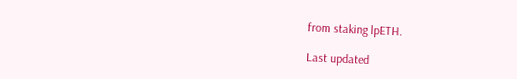from staking lpETH.

Last updated